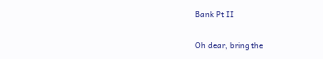Bank Pt II

Oh dear, bring the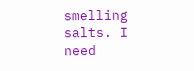smelling salts. I need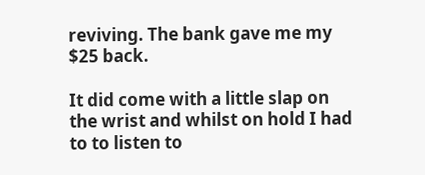reviving. The bank gave me my $25 back.

It did come with a little slap on the wrist and whilst on hold I had to to listen to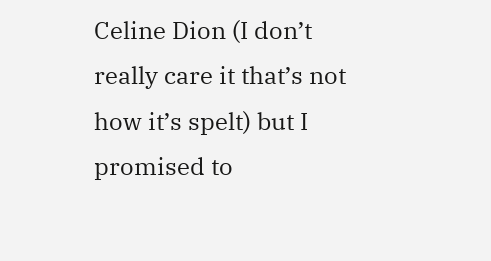Celine Dion (I don’t really care it that’s not how it’s spelt) but I promised to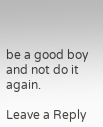be a good boy and not do it again.

Leave a Reply